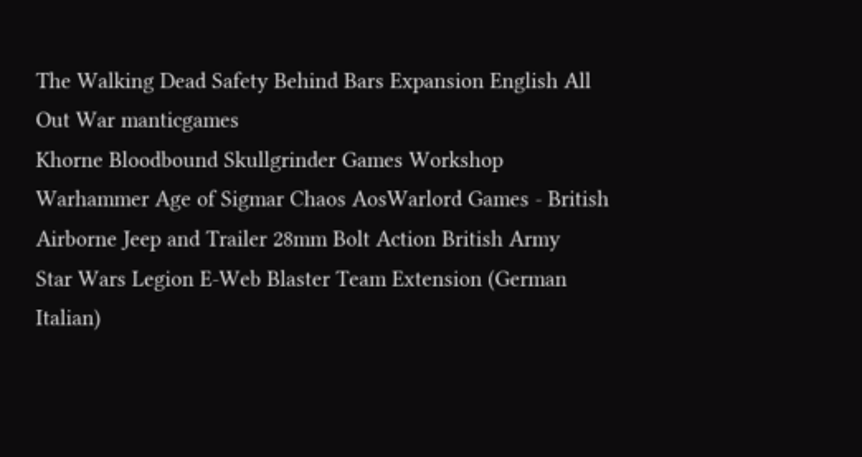The Walking Dead Safety Behind Bars Expansion English All Out War manticgames
Khorne Bloodbound Skullgrinder Games Workshop Warhammer Age of Sigmar Chaos AosWarlord Games - British Airborne Jeep and Trailer 28mm Bolt Action British Army
Star Wars Legion E-Web Blaster Team Extension (German Italian)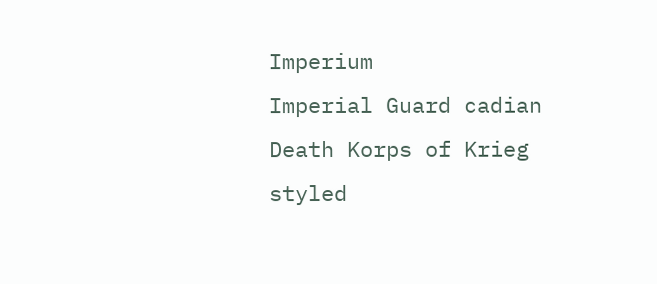Imperium
Imperial Guard cadian Death Korps of Krieg styled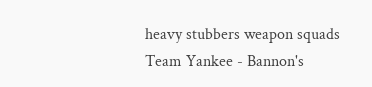heavy stubbers weapon squads
Team Yankee - Bannon's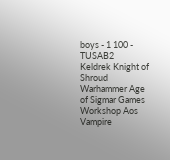boys - 1 100 - TUSAB2
Keldrek Knight of Shroud Warhammer Age of Sigmar Games Workshop Aos Vampire